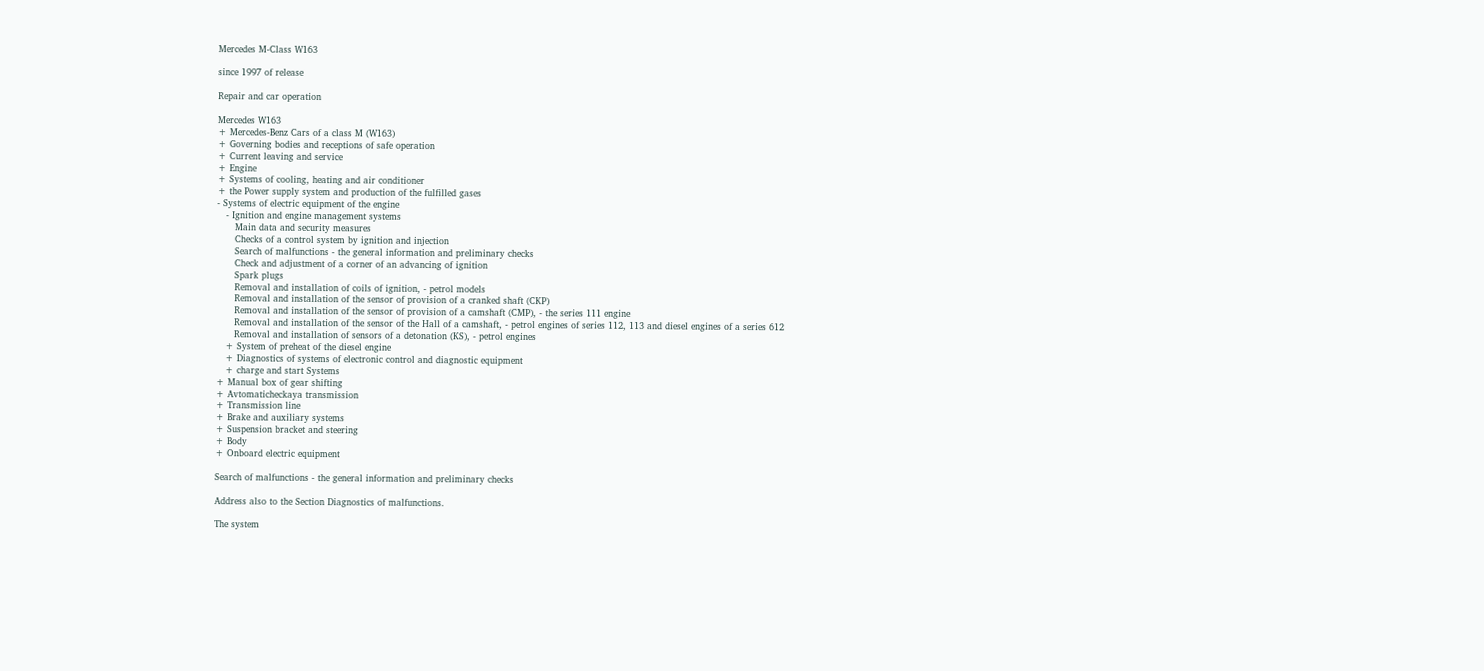Mercedes M-Class W163

since 1997 of release

Repair and car operation

Mercedes W163
+ Mercedes-Benz Cars of a class M (W163)
+ Governing bodies and receptions of safe operation
+ Current leaving and service
+ Engine
+ Systems of cooling, heating and air conditioner
+ the Power supply system and production of the fulfilled gases
- Systems of electric equipment of the engine
   - Ignition and engine management systems
      Main data and security measures
      Checks of a control system by ignition and injection
      Search of malfunctions - the general information and preliminary checks
      Check and adjustment of a corner of an advancing of ignition
      Spark plugs
      Removal and installation of coils of ignition, - petrol models
      Removal and installation of the sensor of provision of a cranked shaft (CKP)
      Removal and installation of the sensor of provision of a camshaft (CMP), - the series 111 engine
      Removal and installation of the sensor of the Hall of a camshaft, - petrol engines of series 112, 113 and diesel engines of a series 612
      Removal and installation of sensors of a detonation (KS), - petrol engines
   + System of preheat of the diesel engine
   + Diagnostics of systems of electronic control and diagnostic equipment
   + charge and start Systems
+ Manual box of gear shifting
+ Avtomaticheckaya transmission
+ Transmission line
+ Brake and auxiliary systems
+ Suspension bracket and steering
+ Body
+ Onboard electric equipment

Search of malfunctions - the general information and preliminary checks

Address also to the Section Diagnostics of malfunctions.

The system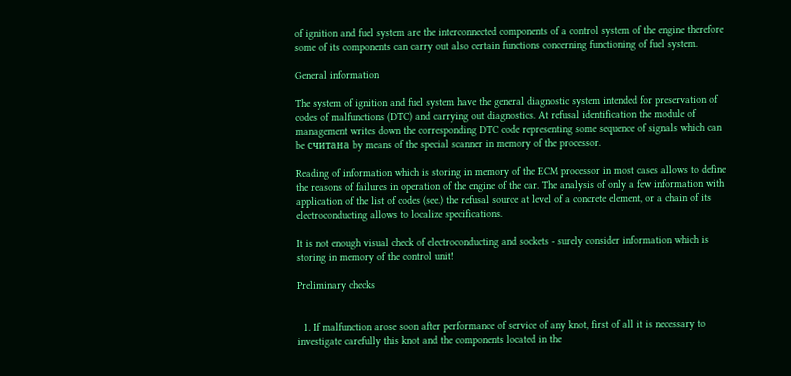of ignition and fuel system are the interconnected components of a control system of the engine therefore some of its components can carry out also certain functions concerning functioning of fuel system.

General information

The system of ignition and fuel system have the general diagnostic system intended for preservation of codes of malfunctions (DTC) and carrying out diagnostics. At refusal identification the module of management writes down the corresponding DTC code representing some sequence of signals which can be считана by means of the special scanner in memory of the processor.

Reading of information which is storing in memory of the ECM processor in most cases allows to define the reasons of failures in operation of the engine of the car. The analysis of only a few information with application of the list of codes (see.) the refusal source at level of a concrete element, or a chain of its electroconducting allows to localize specifications.

It is not enough visual check of electroconducting and sockets - surely consider information which is storing in memory of the control unit!

Preliminary checks


  1. If malfunction arose soon after performance of service of any knot, first of all it is necessary to investigate carefully this knot and the components located in the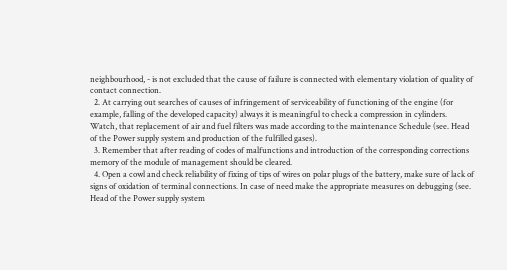neighbourhood, - is not excluded that the cause of failure is connected with elementary violation of quality of contact connection.
  2. At carrying out searches of causes of infringement of serviceability of functioning of the engine (for example, falling of the developed capacity) always it is meaningful to check a compression in cylinders. Watch, that replacement of air and fuel filters was made according to the maintenance Schedule (see. Head of the Power supply system and production of the fulfilled gases).
  3. Remember that after reading of codes of malfunctions and introduction of the corresponding corrections memory of the module of management should be cleared.
  4. Open a cowl and check reliability of fixing of tips of wires on polar plugs of the battery, make sure of lack of signs of oxidation of terminal connections. In case of need make the appropriate measures on debugging (see. Head of the Power supply system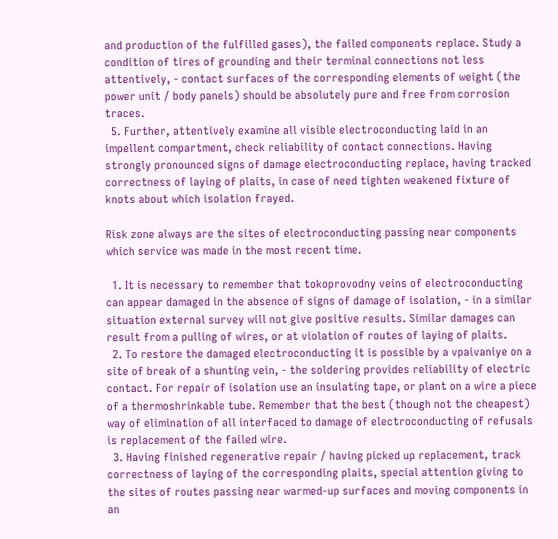and production of the fulfilled gases), the failed components replace. Study a condition of tires of grounding and their terminal connections not less attentively, - contact surfaces of the corresponding elements of weight (the power unit / body panels) should be absolutely pure and free from corrosion traces.
  5. Further, attentively examine all visible electroconducting laid in an impellent compartment, check reliability of contact connections. Having strongly pronounced signs of damage electroconducting replace, having tracked correctness of laying of plaits, in case of need tighten weakened fixture of knots about which isolation frayed.

Risk zone always are the sites of electroconducting passing near components which service was made in the most recent time.

  1. It is necessary to remember that tokoprovodny veins of electroconducting can appear damaged in the absence of signs of damage of isolation, - in a similar situation external survey will not give positive results. Similar damages can result from a pulling of wires, or at violation of routes of laying of plaits.
  2. To restore the damaged electroconducting it is possible by a vpaivaniye on a site of break of a shunting vein, - the soldering provides reliability of electric contact. For repair of isolation use an insulating tape, or plant on a wire a piece of a thermoshrinkable tube. Remember that the best (though not the cheapest) way of elimination of all interfaced to damage of electroconducting of refusals is replacement of the failed wire.
  3. Having finished regenerative repair / having picked up replacement, track correctness of laying of the corresponding plaits, special attention giving to the sites of routes passing near warmed-up surfaces and moving components in an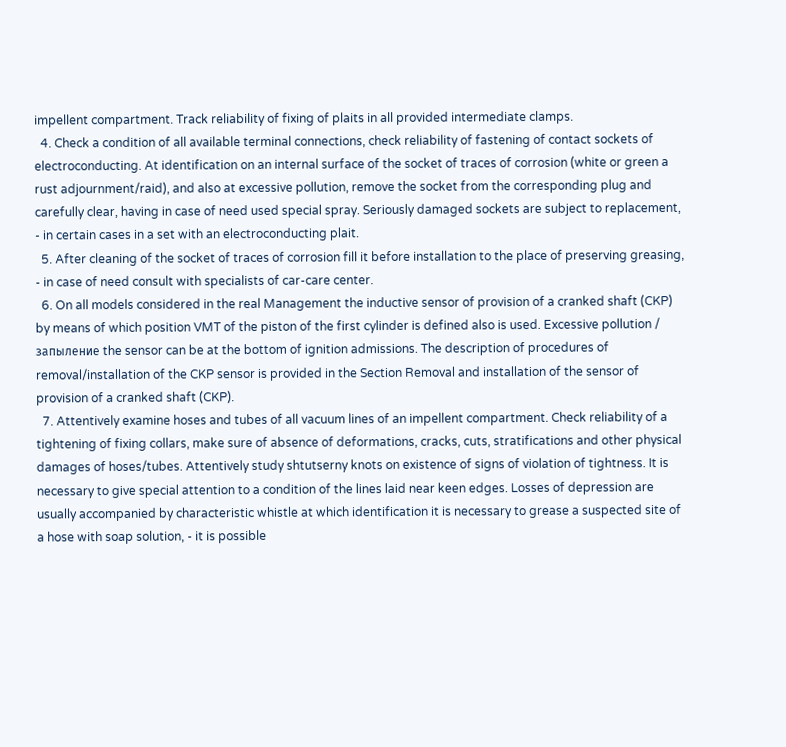impellent compartment. Track reliability of fixing of plaits in all provided intermediate clamps.
  4. Check a condition of all available terminal connections, check reliability of fastening of contact sockets of electroconducting. At identification on an internal surface of the socket of traces of corrosion (white or green a rust adjournment/raid), and also at excessive pollution, remove the socket from the corresponding plug and carefully clear, having in case of need used special spray. Seriously damaged sockets are subject to replacement, - in certain cases in a set with an electroconducting plait.
  5. After cleaning of the socket of traces of corrosion fill it before installation to the place of preserving greasing, - in case of need consult with specialists of car-care center.
  6. On all models considered in the real Management the inductive sensor of provision of a cranked shaft (CKP) by means of which position VMT of the piston of the first cylinder is defined also is used. Excessive pollution / запыление the sensor can be at the bottom of ignition admissions. The description of procedures of removal/installation of the CKP sensor is provided in the Section Removal and installation of the sensor of provision of a cranked shaft (CKP).
  7. Attentively examine hoses and tubes of all vacuum lines of an impellent compartment. Check reliability of a tightening of fixing collars, make sure of absence of deformations, cracks, cuts, stratifications and other physical damages of hoses/tubes. Attentively study shtutserny knots on existence of signs of violation of tightness. It is necessary to give special attention to a condition of the lines laid near keen edges. Losses of depression are usually accompanied by characteristic whistle at which identification it is necessary to grease a suspected site of a hose with soap solution, - it is possible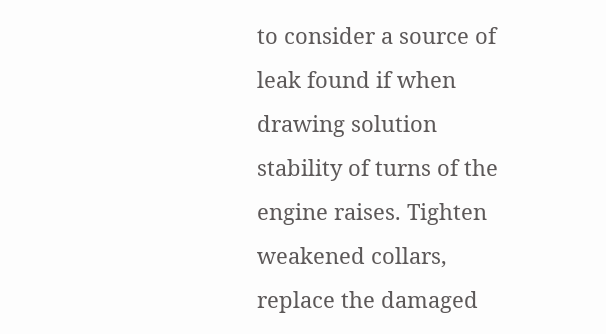to consider a source of leak found if when drawing solution stability of turns of the engine raises. Tighten weakened collars, replace the damaged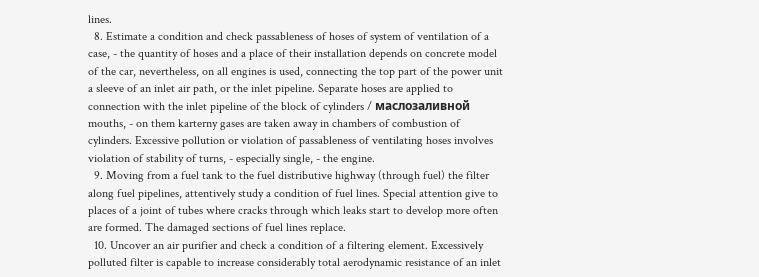lines.
  8. Estimate a condition and check passableness of hoses of system of ventilation of a case, - the quantity of hoses and a place of their installation depends on concrete model of the car, nevertheless, on all engines is used, connecting the top part of the power unit a sleeve of an inlet air path, or the inlet pipeline. Separate hoses are applied to connection with the inlet pipeline of the block of cylinders / маслозаливной mouths, - on them karterny gases are taken away in chambers of combustion of cylinders. Excessive pollution or violation of passableness of ventilating hoses involves violation of stability of turns, - especially single, - the engine.
  9. Moving from a fuel tank to the fuel distributive highway (through fuel) the filter along fuel pipelines, attentively study a condition of fuel lines. Special attention give to places of a joint of tubes where cracks through which leaks start to develop more often are formed. The damaged sections of fuel lines replace.
  10. Uncover an air purifier and check a condition of a filtering element. Excessively polluted filter is capable to increase considerably total aerodynamic resistance of an inlet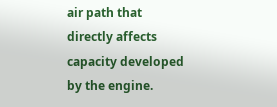air path that directly affects capacity developed by the engine.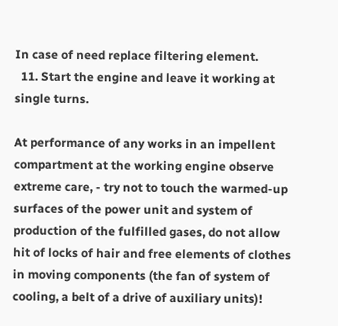In case of need replace filtering element.
  11. Start the engine and leave it working at single turns.

At performance of any works in an impellent compartment at the working engine observe extreme care, - try not to touch the warmed-up surfaces of the power unit and system of production of the fulfilled gases, do not allow hit of locks of hair and free elements of clothes in moving components (the fan of system of cooling, a belt of a drive of auxiliary units)!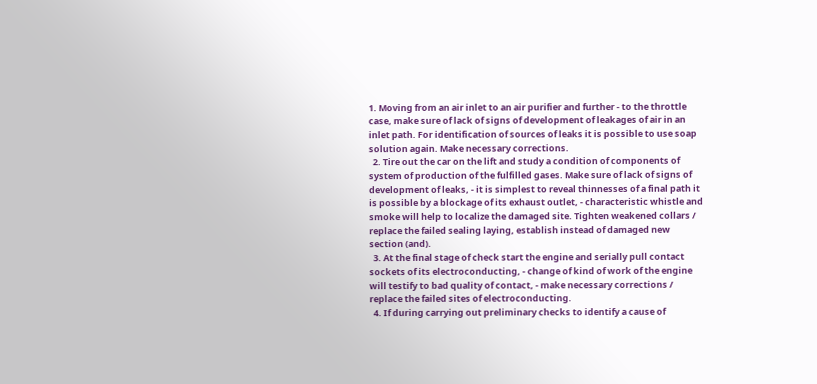1. Moving from an air inlet to an air purifier and further - to the throttle case, make sure of lack of signs of development of leakages of air in an inlet path. For identification of sources of leaks it is possible to use soap solution again. Make necessary corrections.
  2. Tire out the car on the lift and study a condition of components of system of production of the fulfilled gases. Make sure of lack of signs of development of leaks, - it is simplest to reveal thinnesses of a final path it is possible by a blockage of its exhaust outlet, - characteristic whistle and smoke will help to localize the damaged site. Tighten weakened collars / replace the failed sealing laying, establish instead of damaged new section (and).
  3. At the final stage of check start the engine and serially pull contact sockets of its electroconducting, - change of kind of work of the engine will testify to bad quality of contact, - make necessary corrections / replace the failed sites of electroconducting.
  4. If during carrying out preliminary checks to identify a cause of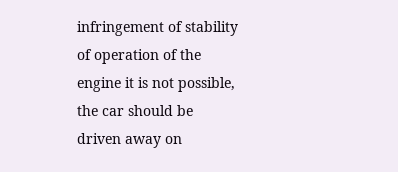infringement of stability of operation of the engine it is not possible, the car should be driven away on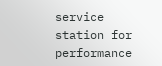service station for performance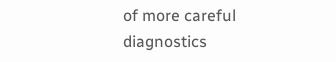of more careful diagnostics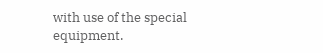with use of the special equipment.